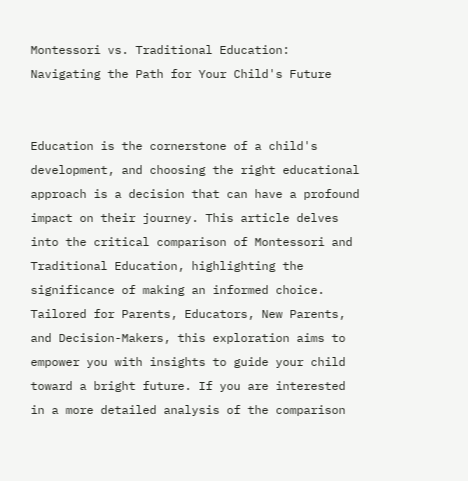Montessori vs. Traditional Education: Navigating the Path for Your Child's Future


Education is the cornerstone of a child's development, and choosing the right educational approach is a decision that can have a profound impact on their journey. This article delves into the critical comparison of Montessori and Traditional Education, highlighting the significance of making an informed choice. Tailored for Parents, Educators, New Parents, and Decision-Makers, this exploration aims to empower you with insights to guide your child toward a bright future. If you are interested in a more detailed analysis of the comparison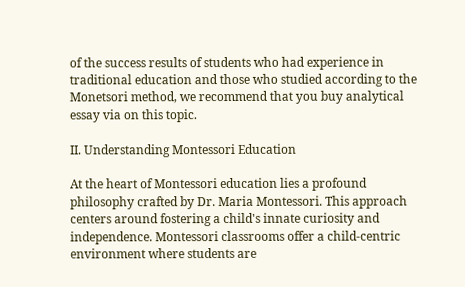of the success results of students who had experience in traditional education and those who studied according to the Monetsori method, we recommend that you buy analytical essay via on this topic.

II. Understanding Montessori Education

At the heart of Montessori education lies a profound philosophy crafted by Dr. Maria Montessori. This approach centers around fostering a child's innate curiosity and independence. Montessori classrooms offer a child-centric environment where students are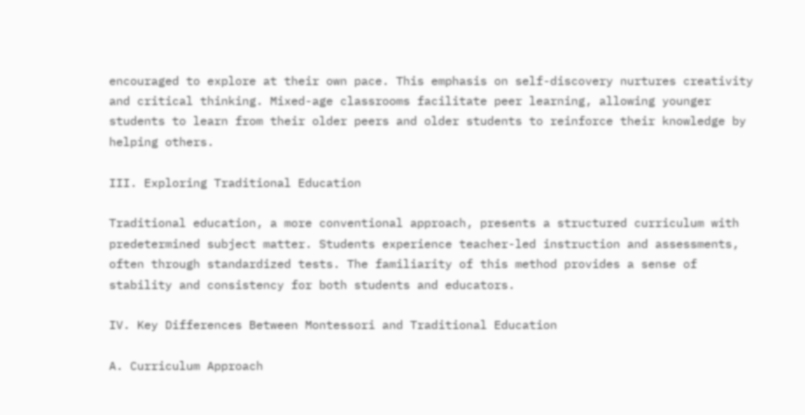encouraged to explore at their own pace. This emphasis on self-discovery nurtures creativity and critical thinking. Mixed-age classrooms facilitate peer learning, allowing younger students to learn from their older peers and older students to reinforce their knowledge by helping others.

III. Exploring Traditional Education

Traditional education, a more conventional approach, presents a structured curriculum with predetermined subject matter. Students experience teacher-led instruction and assessments, often through standardized tests. The familiarity of this method provides a sense of stability and consistency for both students and educators.

IV. Key Differences Between Montessori and Traditional Education

A. Curriculum Approach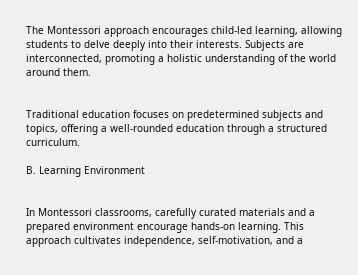The Montessori approach encourages child-led learning, allowing students to delve deeply into their interests. Subjects are interconnected, promoting a holistic understanding of the world around them.


Traditional education focuses on predetermined subjects and topics, offering a well-rounded education through a structured curriculum.

B. Learning Environment


In Montessori classrooms, carefully curated materials and a prepared environment encourage hands-on learning. This approach cultivates independence, self-motivation, and a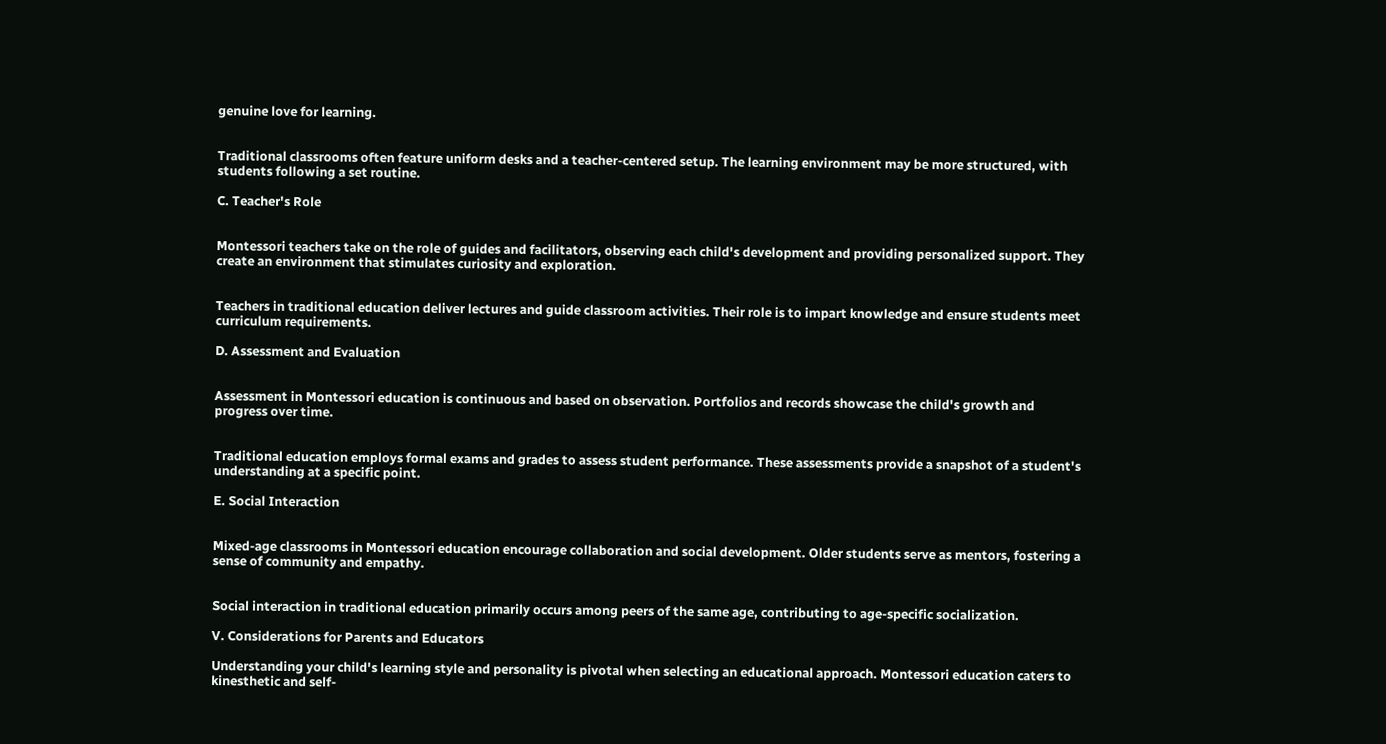genuine love for learning.


Traditional classrooms often feature uniform desks and a teacher-centered setup. The learning environment may be more structured, with students following a set routine.

C. Teacher's Role


Montessori teachers take on the role of guides and facilitators, observing each child's development and providing personalized support. They create an environment that stimulates curiosity and exploration.


Teachers in traditional education deliver lectures and guide classroom activities. Their role is to impart knowledge and ensure students meet curriculum requirements.

D. Assessment and Evaluation


Assessment in Montessori education is continuous and based on observation. Portfolios and records showcase the child's growth and progress over time.


Traditional education employs formal exams and grades to assess student performance. These assessments provide a snapshot of a student's understanding at a specific point.

E. Social Interaction


Mixed-age classrooms in Montessori education encourage collaboration and social development. Older students serve as mentors, fostering a sense of community and empathy.


Social interaction in traditional education primarily occurs among peers of the same age, contributing to age-specific socialization.

V. Considerations for Parents and Educators

Understanding your child's learning style and personality is pivotal when selecting an educational approach. Montessori education caters to kinesthetic and self-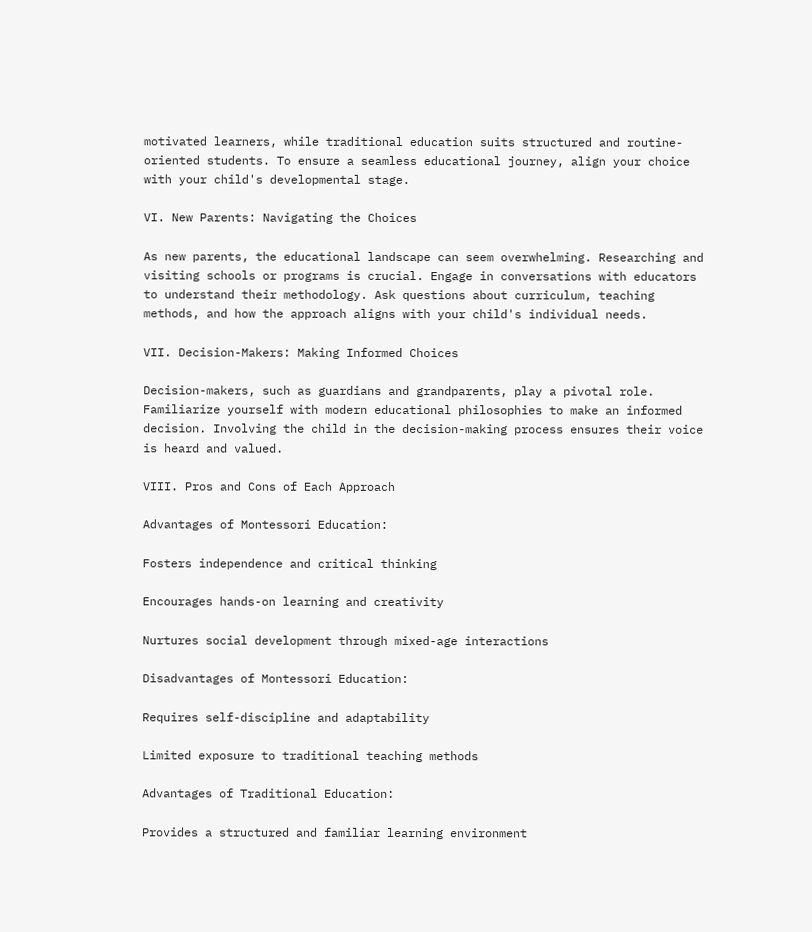motivated learners, while traditional education suits structured and routine-oriented students. To ensure a seamless educational journey, align your choice with your child's developmental stage.

VI. New Parents: Navigating the Choices

As new parents, the educational landscape can seem overwhelming. Researching and visiting schools or programs is crucial. Engage in conversations with educators to understand their methodology. Ask questions about curriculum, teaching methods, and how the approach aligns with your child's individual needs.

VII. Decision-Makers: Making Informed Choices

Decision-makers, such as guardians and grandparents, play a pivotal role. Familiarize yourself with modern educational philosophies to make an informed decision. Involving the child in the decision-making process ensures their voice is heard and valued.

VIII. Pros and Cons of Each Approach

Advantages of Montessori Education:

Fosters independence and critical thinking

Encourages hands-on learning and creativity

Nurtures social development through mixed-age interactions

Disadvantages of Montessori Education:

Requires self-discipline and adaptability

Limited exposure to traditional teaching methods

Advantages of Traditional Education:

Provides a structured and familiar learning environment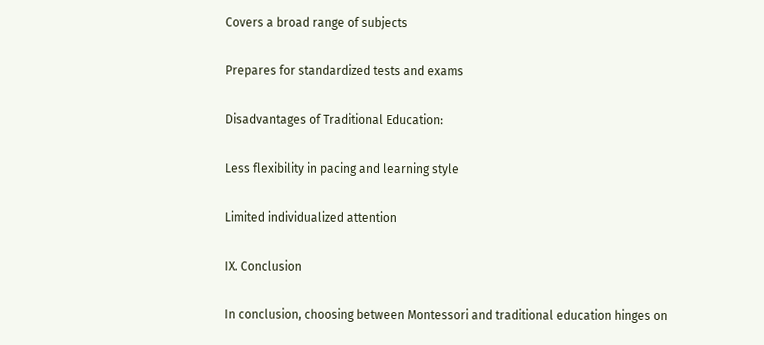Covers a broad range of subjects

Prepares for standardized tests and exams

Disadvantages of Traditional Education:

Less flexibility in pacing and learning style

Limited individualized attention

IX. Conclusion

In conclusion, choosing between Montessori and traditional education hinges on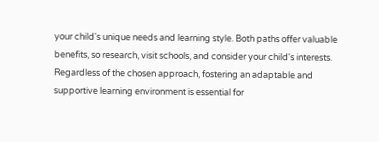your child's unique needs and learning style. Both paths offer valuable benefits, so research, visit schools, and consider your child's interests. Regardless of the chosen approach, fostering an adaptable and supportive learning environment is essential for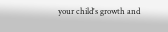your child's growth and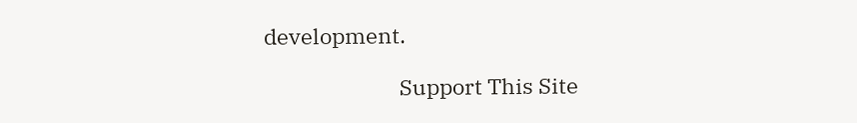development.

                           Support This Site